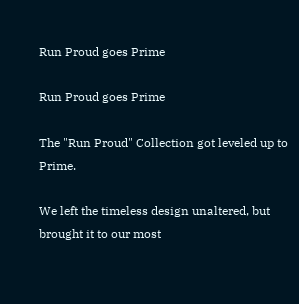Run Proud goes Prime

Run Proud goes Prime

The "Run Proud" Collection got leveled up to Prime.

We left the timeless design unaltered, but brought it to our most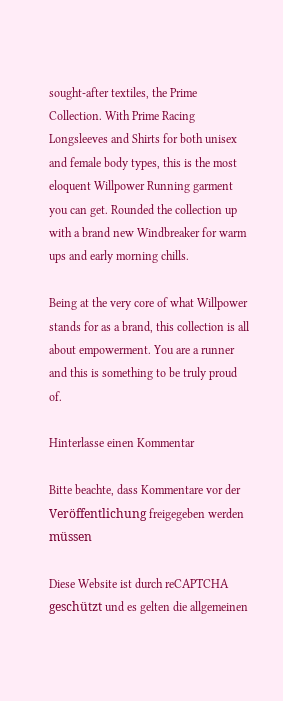sought-after textiles, the Prime Collection. With Prime Racing Longsleeves and Shirts for both unisex and female body types, this is the most eloquent Willpower Running garment you can get. Rounded the collection up with a brand new Windbreaker for warm ups and early morning chills.

Being at the very core of what Willpower stands for as a brand, this collection is all about empowerment. You are a runner and this is something to be truly proud of.

Hinterlasse einen Kommentar

Bitte beachte, dass Kommentare vor der Veröffentlichung freigegeben werden müssen

Diese Website ist durch reCAPTCHA geschützt und es gelten die allgemeinen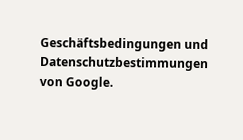Geschäftsbedingungen und Datenschutzbestimmungen von Google.